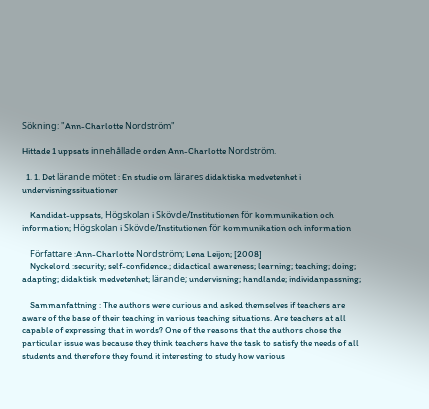Sökning: "Ann-Charlotte Nordström"

Hittade 1 uppsats innehållade orden Ann-Charlotte Nordström.

  1. 1. Det lärande mötet : En studie om lärares didaktiska medvetenhet i undervisningssituationer

    Kandidat-uppsats, Högskolan i Skövde/Institutionen för kommunikation och information; Högskolan i Skövde/Institutionen för kommunikation och information

    Författare :Ann-Charlotte Nordström; Lena Leijon; [2008]
    Nyckelord :security; self-confidence.; didactical awareness; learning; teaching; doing; adapting; didaktisk medvetenhet; lärande; undervisning; handlande; individanpassning;

    Sammanfattning : The authors were curious and asked themselves if teachers are aware of the base of their teaching in various teaching situations. Are teachers at all capable of expressing that in words? One of the reasons that the authors chose the particular issue was because they think teachers have the task to satisfy the needs of all students and therefore they found it interesting to study how various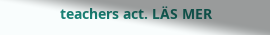teachers act. LÄS MER